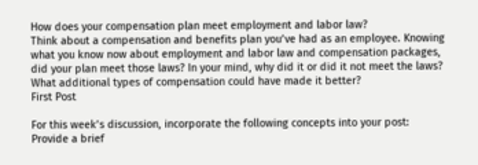How does your compensation plan meet employment and labor law?
Think about a compensation and benefits plan you’ve had as an employee. Knowing what you know now about employment and labor law and compensation packages, did your plan meet those laws? In your mind, why did it or did it not meet the laws? What additional types of compensation could have made it better?
First Post

For this week’s discussion, incorporate the following concepts into your post:
Provide a brief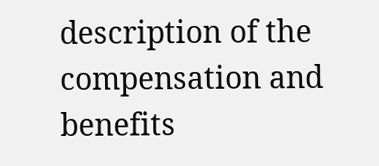description of the compensation and benefits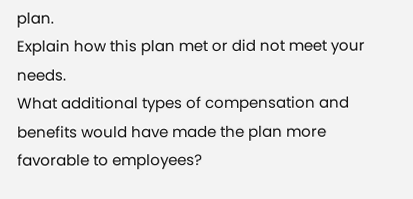plan.
Explain how this plan met or did not meet your needs.
What additional types of compensation and benefits would have made the plan more favorable to employees?